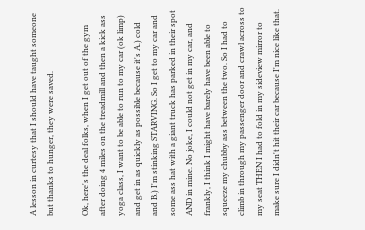A lesson in curtesy that I should have taught someone but thanks to hunger, they were saved.

Ok, here's the deal folks, when I get out of the gym after doing 4 miles on the treadmill and then a kick ass yoga class, I want to be able to run to my car (ok limp) and get in as quickly as possible because it's A.) cold and B.) I'm stinking STARVING. So I get to my car and some ass hat with a giant truck has parked in their spot AND in mine. No joke, I could not get in my car, and frankly, I think I might have barely have been able to squeeze my chubby ass between the two. So I had to climb in through my passenger door and crawl across to my seat THEN I had to fold in my sideview mirror to make sure I didn't hit their car because I'm nice like that.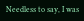Needless to say, I was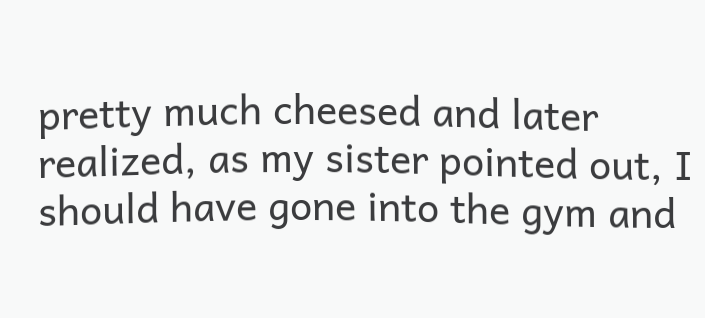pretty much cheesed and later realized, as my sister pointed out, I should have gone into the gym and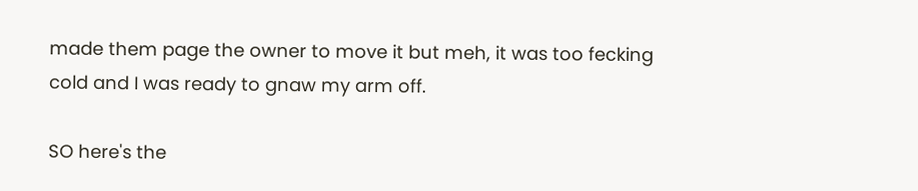made them page the owner to move it but meh, it was too fecking cold and I was ready to gnaw my arm off.

SO here's the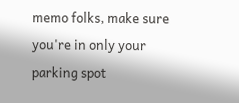memo folks, make sure you're in only your parking spot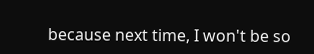because next time, I won't be so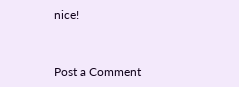nice!


Post a Comment